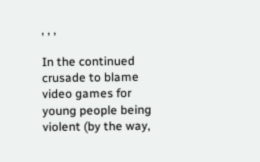, , ,

In the continued crusade to blame video games for young people being violent (by the way,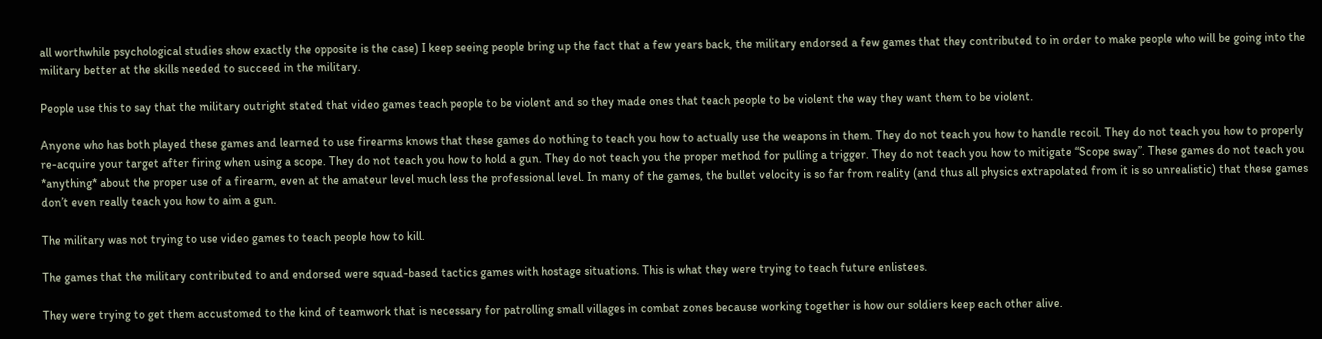all worthwhile psychological studies show exactly the opposite is the case) I keep seeing people bring up the fact that a few years back, the military endorsed a few games that they contributed to in order to make people who will be going into the military better at the skills needed to succeed in the military.

People use this to say that the military outright stated that video games teach people to be violent and so they made ones that teach people to be violent the way they want them to be violent.

Anyone who has both played these games and learned to use firearms knows that these games do nothing to teach you how to actually use the weapons in them. They do not teach you how to handle recoil. They do not teach you how to properly re-acquire your target after firing when using a scope. They do not teach you how to hold a gun. They do not teach you the proper method for pulling a trigger. They do not teach you how to mitigate “Scope sway”. These games do not teach you *anything* about the proper use of a firearm, even at the amateur level much less the professional level. In many of the games, the bullet velocity is so far from reality (and thus all physics extrapolated from it is so unrealistic) that these games don’t even really teach you how to aim a gun.

The military was not trying to use video games to teach people how to kill.

The games that the military contributed to and endorsed were squad-based tactics games with hostage situations. This is what they were trying to teach future enlistees.

They were trying to get them accustomed to the kind of teamwork that is necessary for patrolling small villages in combat zones because working together is how our soldiers keep each other alive.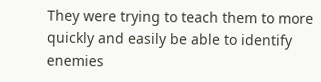They were trying to teach them to more quickly and easily be able to identify enemies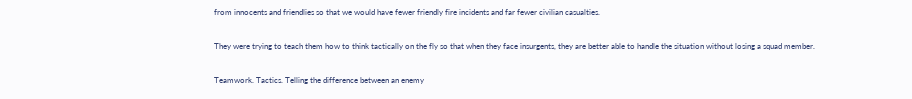from innocents and friendlies so that we would have fewer friendly fire incidents and far fewer civilian casualties.

They were trying to teach them how to think tactically on the fly so that when they face insurgents, they are better able to handle the situation without losing a squad member.

Teamwork. Tactics. Telling the difference between an enemy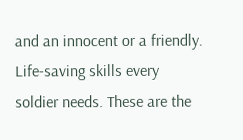and an innocent or a friendly. Life-saving skills every soldier needs. These are the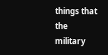things that the military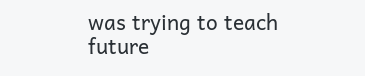was trying to teach future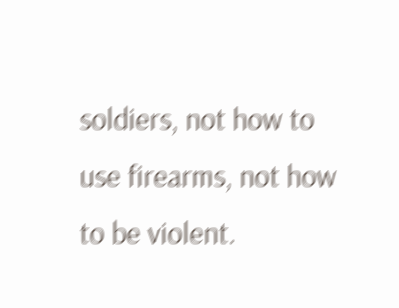soldiers, not how to use firearms, not how to be violent.